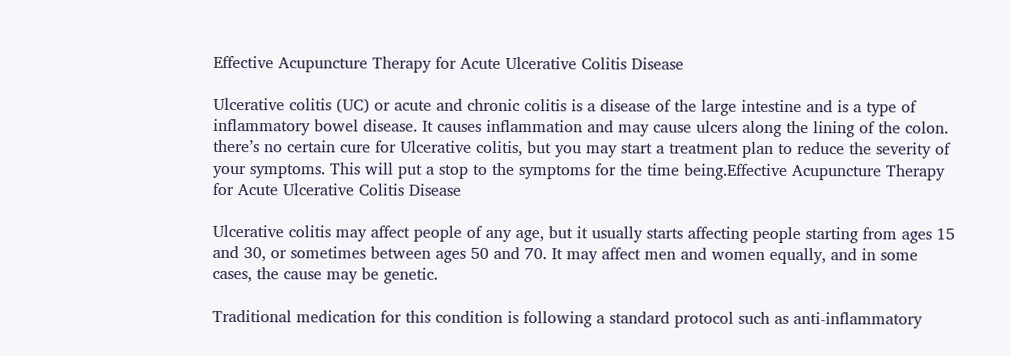Effective Acupuncture Therapy for Acute Ulcerative Colitis Disease

Ulcerative colitis (UC) or acute and chronic colitis is a disease of the large intestine and is a type of inflammatory bowel disease. It causes inflammation and may cause ulcers along the lining of the colon. there’s no certain cure for Ulcerative colitis, but you may start a treatment plan to reduce the severity of your symptoms. This will put a stop to the symptoms for the time being.Effective Acupuncture Therapy for Acute Ulcerative Colitis Disease

Ulcerative colitis may affect people of any age, but it usually starts affecting people starting from ages 15 and 30, or sometimes between ages 50 and 70. It may affect men and women equally, and in some cases, the cause may be genetic.

Traditional medication for this condition is following a standard protocol such as anti-inflammatory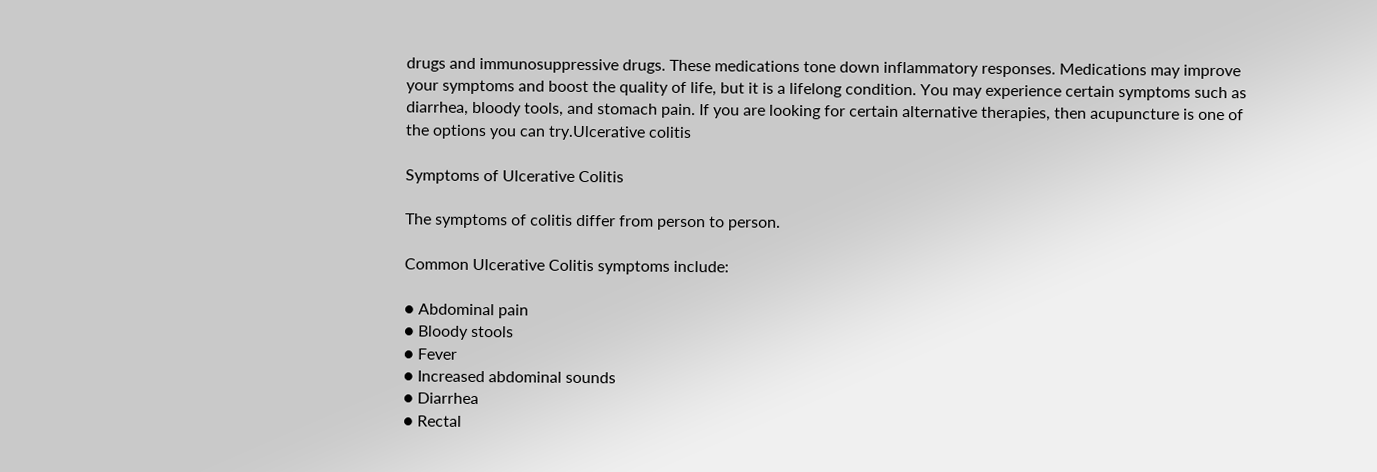drugs and immunosuppressive drugs. These medications tone down inflammatory responses. Medications may improve your symptoms and boost the quality of life, but it is a lifelong condition. You may experience certain symptoms such as diarrhea, bloody tools, and stomach pain. If you are looking for certain alternative therapies, then acupuncture is one of the options you can try.Ulcerative colitis

Symptoms of Ulcerative Colitis

The symptoms of colitis differ from person to person.

Common Ulcerative Colitis symptoms include:

● Abdominal pain
● Bloody stools
● Fever
● Increased abdominal sounds
● Diarrhea
● Rectal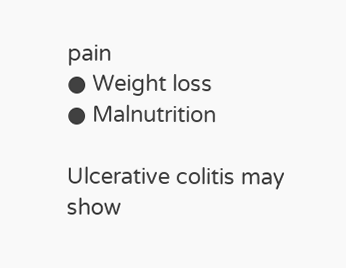pain
● Weight loss
● Malnutrition

Ulcerative colitis may show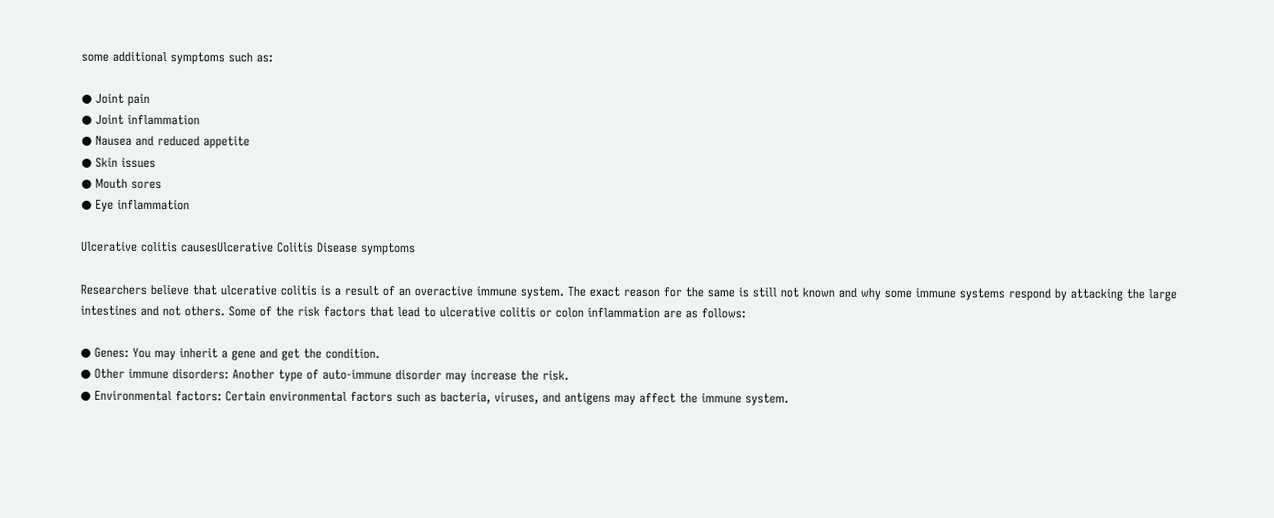some additional symptoms such as:

● Joint pain
● Joint inflammation
● Nausea and reduced appetite
● Skin issues
● Mouth sores
● Eye inflammation

Ulcerative colitis causesUlcerative Colitis Disease symptoms

Researchers believe that ulcerative colitis is a result of an overactive immune system. The exact reason for the same is still not known and why some immune systems respond by attacking the large intestines and not others. Some of the risk factors that lead to ulcerative colitis or colon inflammation are as follows:

● Genes: You may inherit a gene and get the condition.
● Other immune disorders: Another type of auto-immune disorder may increase the risk.
● Environmental factors: Certain environmental factors such as bacteria, viruses, and antigens may affect the immune system.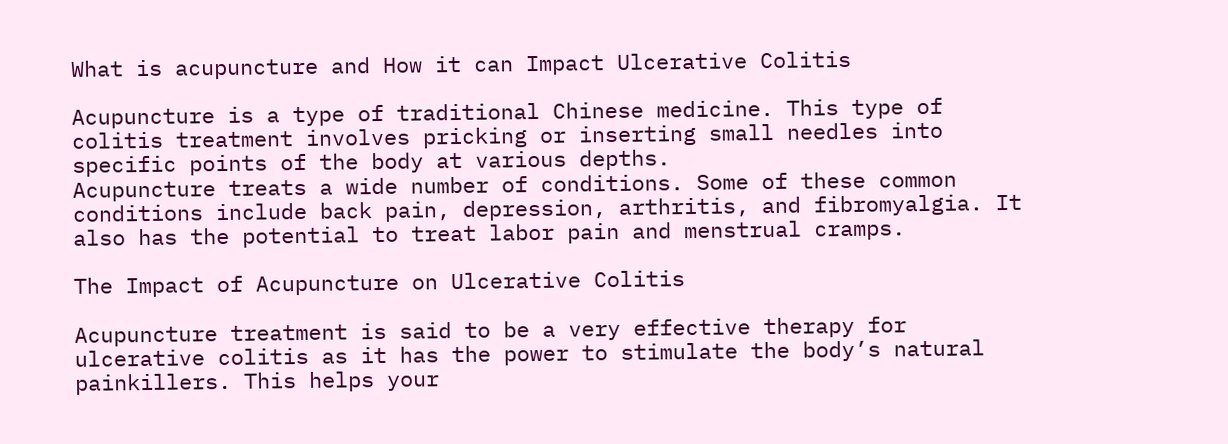What is acupuncture and How it can Impact Ulcerative Colitis

Acupuncture is a type of traditional Chinese medicine. This type of colitis treatment involves pricking or inserting small needles into specific points of the body at various depths.
Acupuncture treats a wide number of conditions. Some of these common conditions include back pain, depression, arthritis, and fibromyalgia. It also has the potential to treat labor pain and menstrual cramps.

The Impact of Acupuncture on Ulcerative Colitis

Acupuncture treatment is said to be a very effective therapy for ulcerative colitis as it has the power to stimulate the body’s natural painkillers. This helps your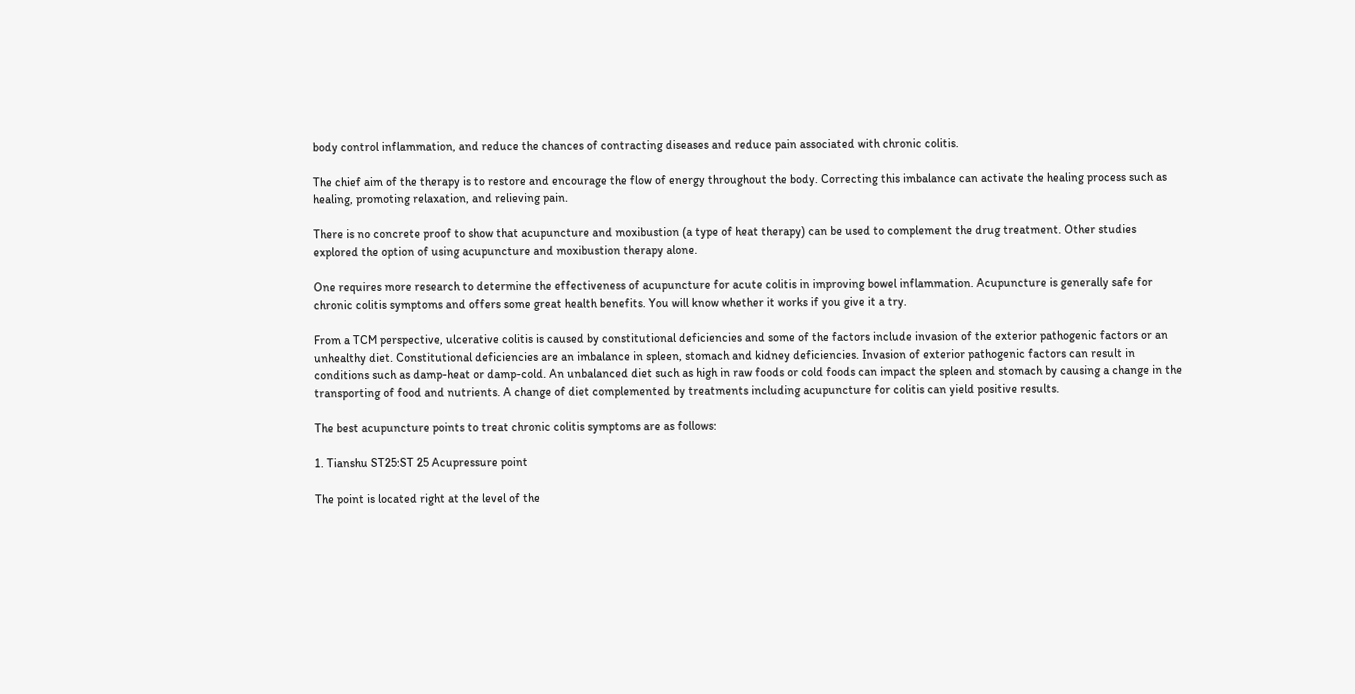body control inflammation, and reduce the chances of contracting diseases and reduce pain associated with chronic colitis.

The chief aim of the therapy is to restore and encourage the flow of energy throughout the body. Correcting this imbalance can activate the healing process such as healing, promoting relaxation, and relieving pain.

There is no concrete proof to show that acupuncture and moxibustion (a type of heat therapy) can be used to complement the drug treatment. Other studies explored the option of using acupuncture and moxibustion therapy alone.

One requires more research to determine the effectiveness of acupuncture for acute colitis in improving bowel inflammation. Acupuncture is generally safe for chronic colitis symptoms and offers some great health benefits. You will know whether it works if you give it a try.

From a TCM perspective, ulcerative colitis is caused by constitutional deficiencies and some of the factors include invasion of the exterior pathogenic factors or an unhealthy diet. Constitutional deficiencies are an imbalance in spleen, stomach and kidney deficiencies. Invasion of exterior pathogenic factors can result in conditions such as damp-heat or damp-cold. An unbalanced diet such as high in raw foods or cold foods can impact the spleen and stomach by causing a change in the transporting of food and nutrients. A change of diet complemented by treatments including acupuncture for colitis can yield positive results.

The best acupuncture points to treat chronic colitis symptoms are as follows:

1. Tianshu ST25:ST 25 Acupressure point

The point is located right at the level of the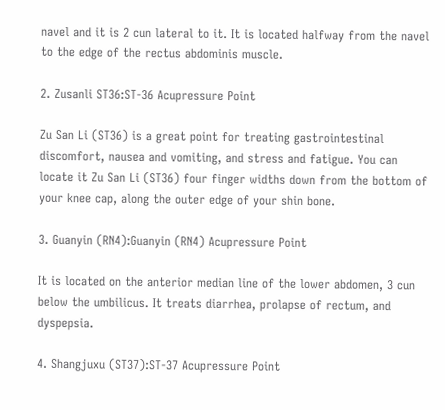navel and it is 2 cun lateral to it. It is located halfway from the navel to the edge of the rectus abdominis muscle.

2. Zusanli ST36:ST-36 Acupressure Point

Zu San Li (ST36) is a great point for treating gastrointestinal discomfort, nausea and vomiting, and stress and fatigue. You can locate it Zu San Li (ST36) four finger widths down from the bottom of your knee cap, along the outer edge of your shin bone.

3. Guanyin (RN4):Guanyin (RN4) Acupressure Point

It is located on the anterior median line of the lower abdomen, 3 cun below the umbilicus. It treats diarrhea, prolapse of rectum, and dyspepsia.

4. Shangjuxu (ST37):ST-37 Acupressure Point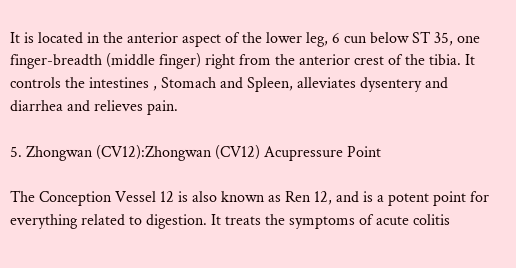It is located in the anterior aspect of the lower leg, 6 cun below ST 35, one finger-breadth (middle finger) right from the anterior crest of the tibia. It controls the intestines , Stomach and Spleen, alleviates dysentery and diarrhea and relieves pain.

5. Zhongwan (CV12):Zhongwan (CV12) Acupressure Point

The Conception Vessel 12 is also known as Ren 12, and is a potent point for everything related to digestion. It treats the symptoms of acute colitis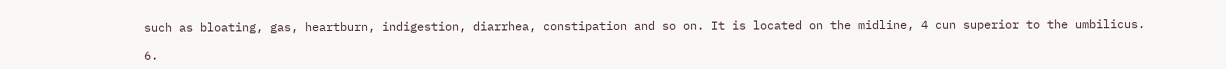such as bloating, gas, heartburn, indigestion, diarrhea, constipation and so on. It is located on the midline, 4 cun superior to the umbilicus.

6.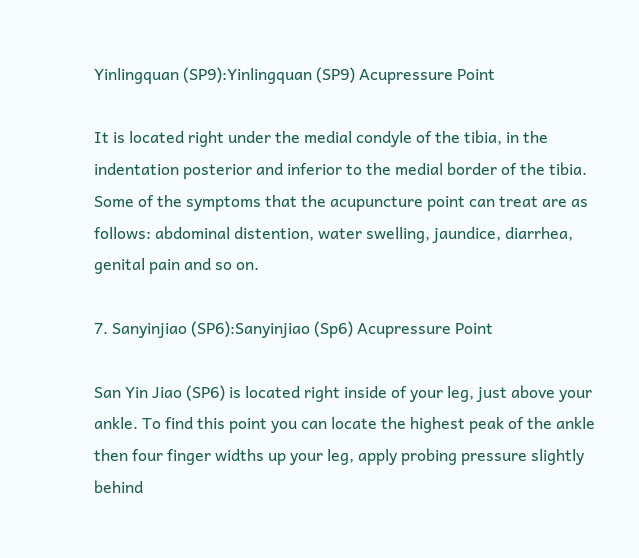Yinlingquan (SP9):Yinlingquan (SP9) Acupressure Point

It is located right under the medial condyle of the tibia, in the indentation posterior and inferior to the medial border of the tibia. Some of the symptoms that the acupuncture point can treat are as follows: abdominal distention, water swelling, jaundice, diarrhea, genital pain and so on.

7. Sanyinjiao (SP6):Sanyinjiao (Sp6) Acupressure Point

San Yin Jiao (SP6) is located right inside of your leg, just above your ankle. To find this point you can locate the highest peak of the ankle then four finger widths up your leg, apply probing pressure slightly behind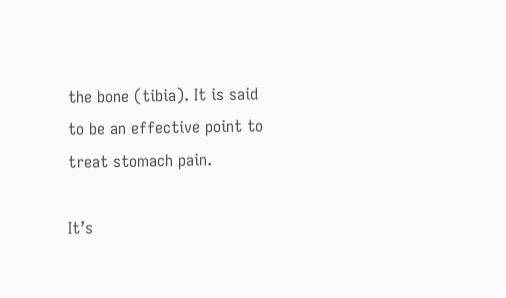the bone (tibia). It is said to be an effective point to treat stomach pain.

It’s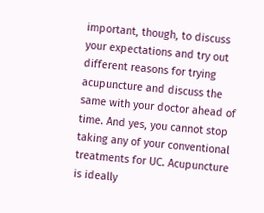important, though, to discuss your expectations and try out different reasons for trying acupuncture and discuss the same with your doctor ahead of time. And yes, you cannot stop taking any of your conventional treatments for UC. Acupuncture is ideally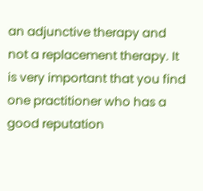an adjunctive therapy and not a replacement therapy. It is very important that you find one practitioner who has a good reputation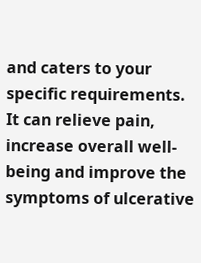and caters to your specific requirements. It can relieve pain, increase overall well-being and improve the symptoms of ulcerative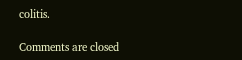colitis.

Comments are closed